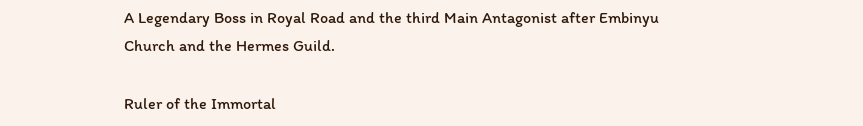A Legendary Boss in Royal Road and the third Main Antagonist after Embinyu Church and the Hermes Guild.

Ruler of the Immortal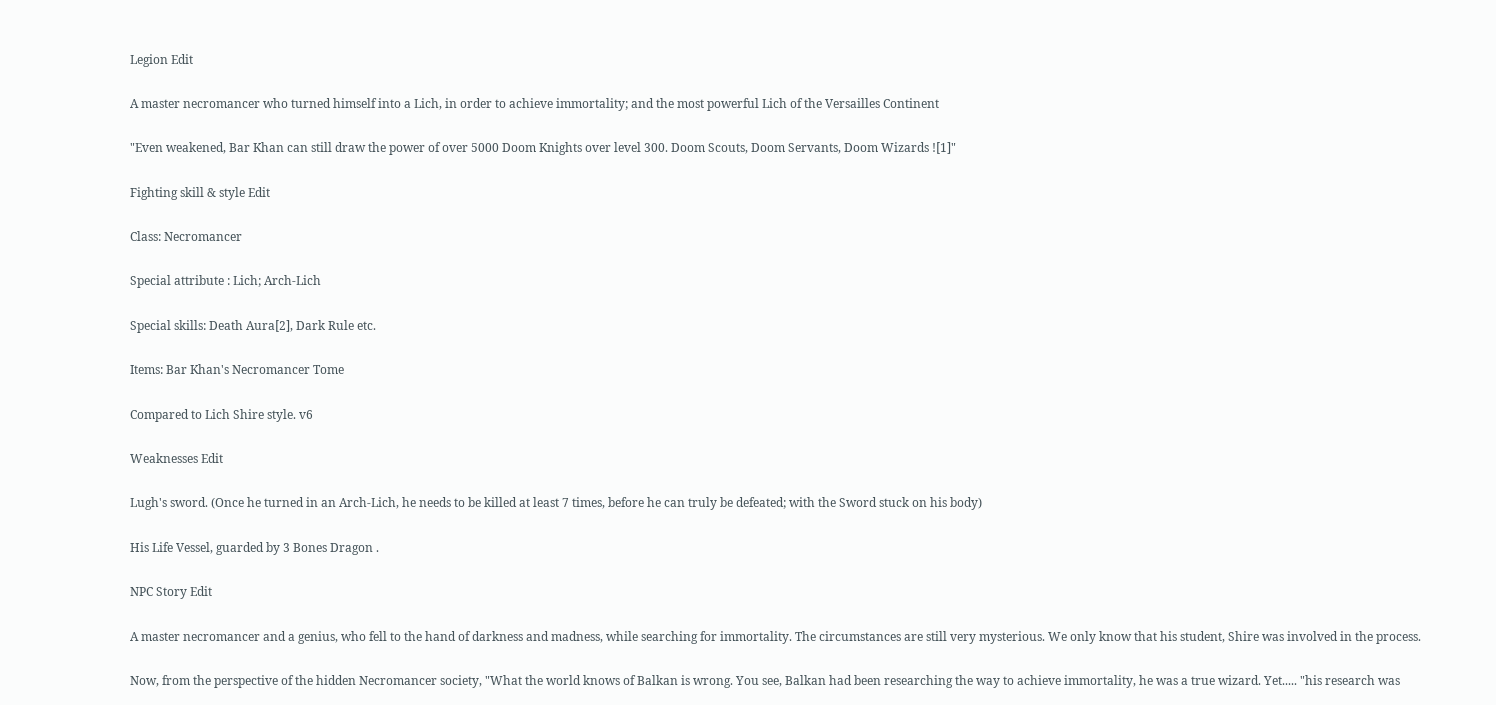Legion Edit

A master necromancer who turned himself into a Lich, in order to achieve immortality; and the most powerful Lich of the Versailles Continent

"Even weakened, Bar Khan can still draw the power of over 5000 Doom Knights over level 300. Doom Scouts, Doom Servants, Doom Wizards ![1]"

Fighting skill & style Edit

Class: Necromancer

Special attribute : Lich; Arch-Lich

Special skills: Death Aura[2], Dark Rule etc.

Items: Bar Khan's Necromancer Tome

Compared to Lich Shire style. v6

Weaknesses Edit

Lugh's sword. (Once he turned in an Arch-Lich, he needs to be killed at least 7 times, before he can truly be defeated; with the Sword stuck on his body)

His Life Vessel, guarded by 3 Bones Dragon .

NPC Story Edit

A master necromancer and a genius, who fell to the hand of darkness and madness, while searching for immortality. The circumstances are still very mysterious. We only know that his student, Shire was involved in the process.

Now, from the perspective of the hidden Necromancer society, "What the world knows of Balkan is wrong. You see, Balkan had been researching the way to achieve immortality, he was a true wizard. Yet..... "his research was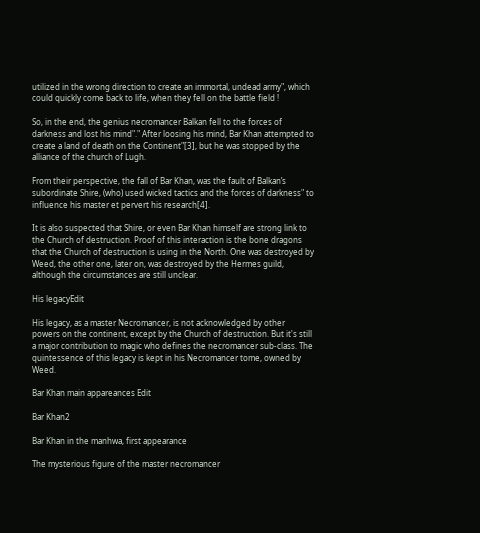utilized in the wrong direction to create an immortal, undead army", which could quickly come back to life, when they fell on the battle field !

So, in the end, the genius necromancer Balkan fell to the forces of darkness and lost his mind"." After loosing his mind, Bar Khan attempted to create a land of death on the Continent"[3], but he was stopped by the alliance of the church of Lugh.

From their perspective, the fall of Bar Khan, was the fault of Balkan’s subordinate Shire, (who) used wicked tactics and the forces of darkness" to influence his master et pervert his research[4].

It is also suspected that Shire, or even Bar Khan himself are strong link to the Church of destruction. Proof of this interaction is the bone dragons that the Church of destruction is using in the North. One was destroyed by Weed, the other one, later on, was destroyed by the Hermes guild, although the circumstances are still unclear.

His legacyEdit

His legacy, as a master Necromancer, is not acknowledged by other powers on the continent, except by the Church of destruction. But it's still a major contribution to magic who defines the necromancer sub-class. The quintessence of this legacy is kept in his Necromancer tome, owned by Weed.

Bar Khan main appareances Edit

Bar Khan2

Bar Khan in the manhwa, first appearance

The mysterious figure of the master necromancer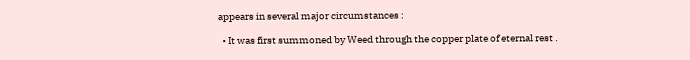appears in several major circumstances :

  • It was first summoned by Weed through the copper plate of eternal rest .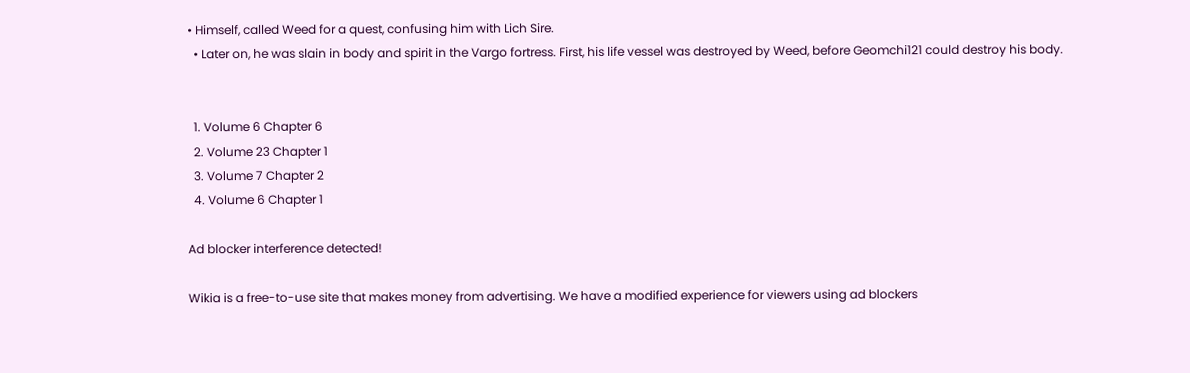• Himself, called Weed for a quest, confusing him with Lich Sire.
  • Later on, he was slain in body and spirit in the Vargo fortress. First, his life vessel was destroyed by Weed, before Geomchi121 could destroy his body.


  1. Volume 6 Chapter 6
  2. Volume 23 Chapter 1
  3. Volume 7 Chapter 2
  4. Volume 6 Chapter 1

Ad blocker interference detected!

Wikia is a free-to-use site that makes money from advertising. We have a modified experience for viewers using ad blockers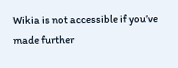Wikia is not accessible if you’ve made further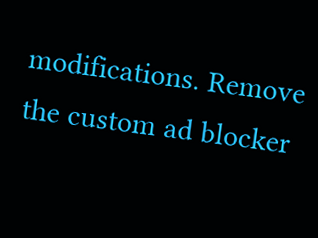modifications. Remove the custom ad blocker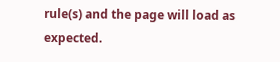rule(s) and the page will load as expected.